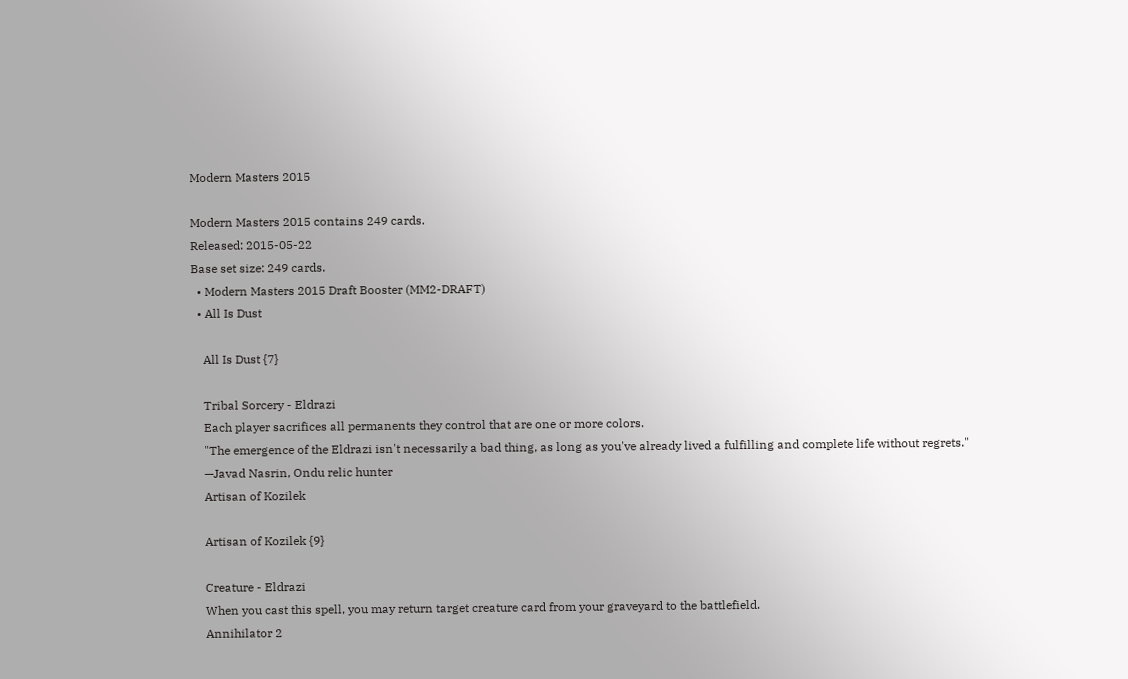Modern Masters 2015

Modern Masters 2015 contains 249 cards.
Released: 2015-05-22
Base set size: 249 cards.
  • Modern Masters 2015 Draft Booster (MM2-DRAFT)
  • All Is Dust

    All Is Dust {7}

    Tribal Sorcery - Eldrazi
    Each player sacrifices all permanents they control that are one or more colors.
    "The emergence of the Eldrazi isn't necessarily a bad thing, as long as you've already lived a fulfilling and complete life without regrets."
    —Javad Nasrin, Ondu relic hunter
    Artisan of Kozilek

    Artisan of Kozilek {9}

    Creature - Eldrazi
    When you cast this spell, you may return target creature card from your graveyard to the battlefield.
    Annihilator 2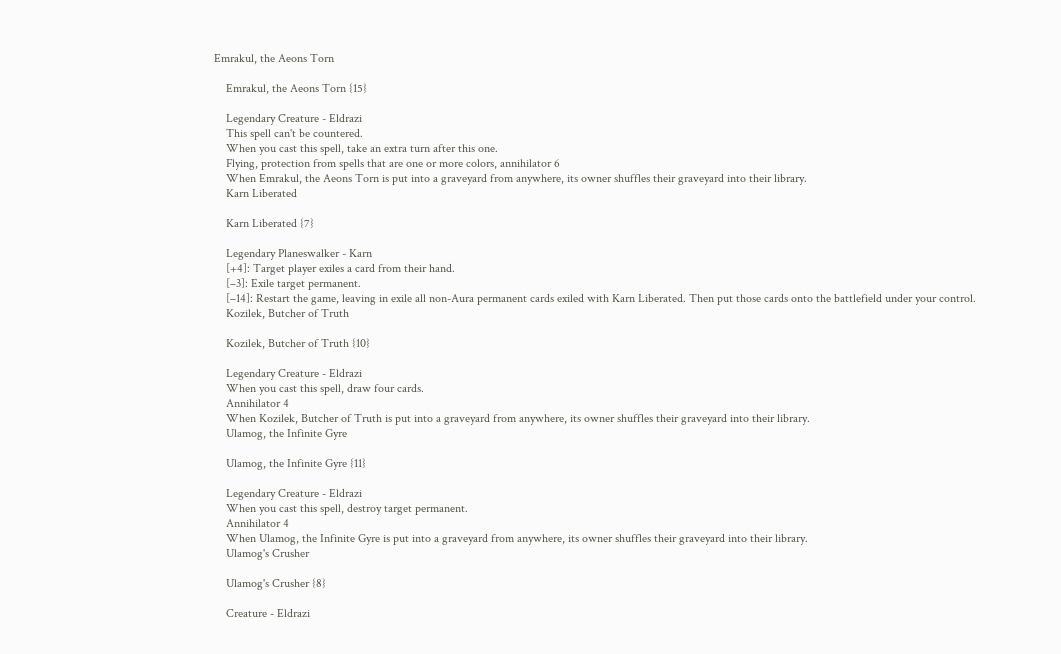Emrakul, the Aeons Torn

    Emrakul, the Aeons Torn {15}

    Legendary Creature - Eldrazi
    This spell can't be countered.
    When you cast this spell, take an extra turn after this one.
    Flying, protection from spells that are one or more colors, annihilator 6
    When Emrakul, the Aeons Torn is put into a graveyard from anywhere, its owner shuffles their graveyard into their library.
    Karn Liberated

    Karn Liberated {7}

    Legendary Planeswalker - Karn
    [+4]: Target player exiles a card from their hand.
    [–3]: Exile target permanent.
    [–14]: Restart the game, leaving in exile all non-Aura permanent cards exiled with Karn Liberated. Then put those cards onto the battlefield under your control.
    Kozilek, Butcher of Truth

    Kozilek, Butcher of Truth {10}

    Legendary Creature - Eldrazi
    When you cast this spell, draw four cards.
    Annihilator 4
    When Kozilek, Butcher of Truth is put into a graveyard from anywhere, its owner shuffles their graveyard into their library.
    Ulamog, the Infinite Gyre

    Ulamog, the Infinite Gyre {11}

    Legendary Creature - Eldrazi
    When you cast this spell, destroy target permanent.
    Annihilator 4
    When Ulamog, the Infinite Gyre is put into a graveyard from anywhere, its owner shuffles their graveyard into their library.
    Ulamog's Crusher

    Ulamog's Crusher {8}

    Creature - Eldrazi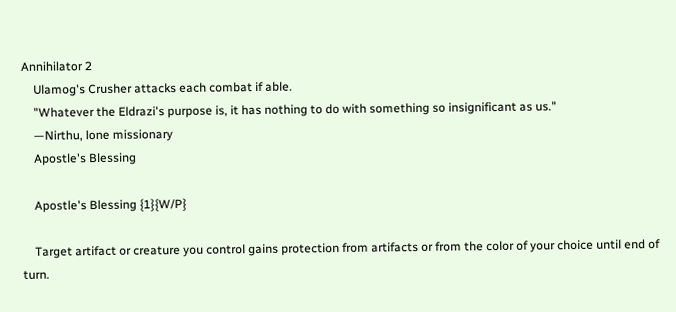Annihilator 2
    Ulamog's Crusher attacks each combat if able.
    "Whatever the Eldrazi's purpose is, it has nothing to do with something so insignificant as us."
    —Nirthu, lone missionary
    Apostle's Blessing

    Apostle's Blessing {1}{W/P}

    Target artifact or creature you control gains protection from artifacts or from the color of your choice until end of turn.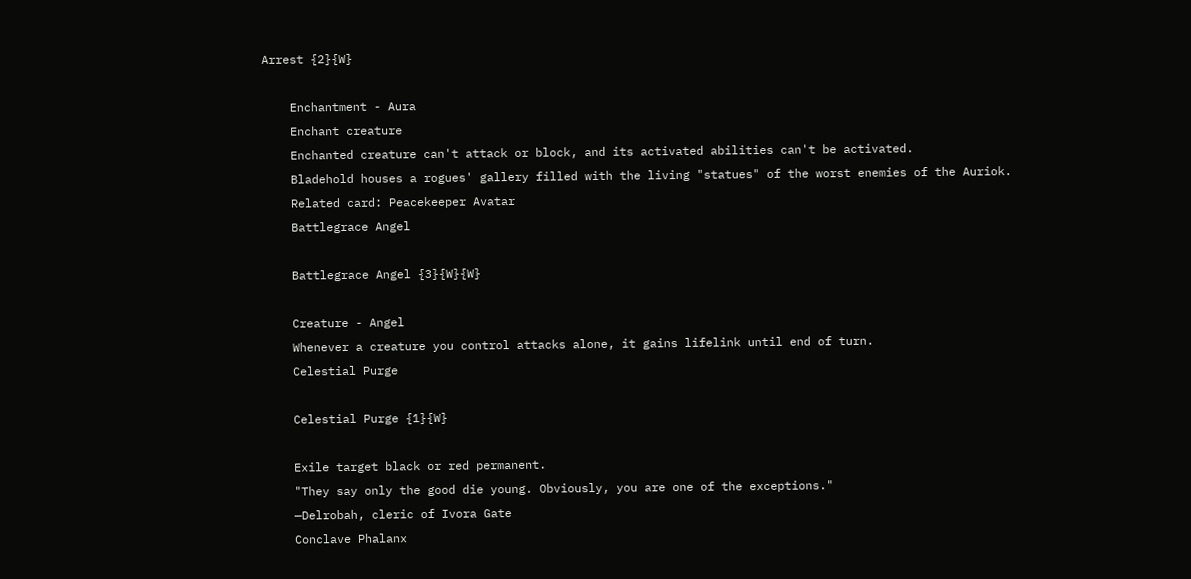Arrest {2}{W}

    Enchantment - Aura
    Enchant creature
    Enchanted creature can't attack or block, and its activated abilities can't be activated.
    Bladehold houses a rogues' gallery filled with the living "statues" of the worst enemies of the Auriok.
    Related card: Peacekeeper Avatar
    Battlegrace Angel

    Battlegrace Angel {3}{W}{W}

    Creature - Angel
    Whenever a creature you control attacks alone, it gains lifelink until end of turn.
    Celestial Purge

    Celestial Purge {1}{W}

    Exile target black or red permanent.
    "They say only the good die young. Obviously, you are one of the exceptions."
    —Delrobah, cleric of Ivora Gate
    Conclave Phalanx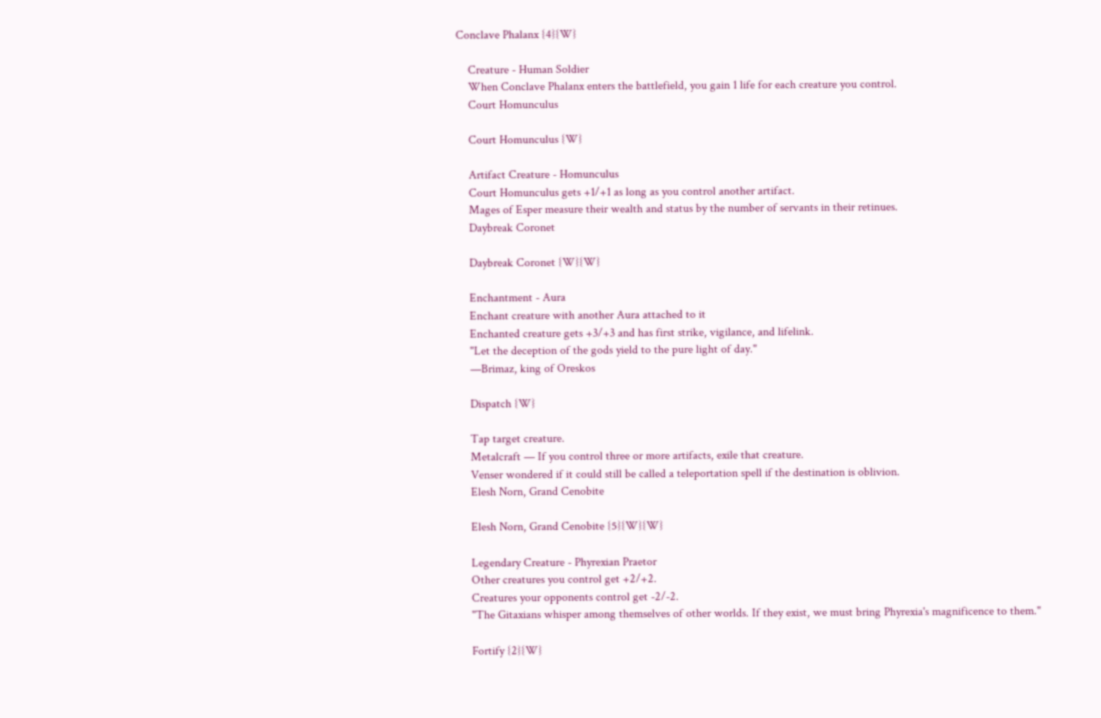Conclave Phalanx {4}{W}

    Creature - Human Soldier
    When Conclave Phalanx enters the battlefield, you gain 1 life for each creature you control.
    Court Homunculus

    Court Homunculus {W}

    Artifact Creature - Homunculus
    Court Homunculus gets +1/+1 as long as you control another artifact.
    Mages of Esper measure their wealth and status by the number of servants in their retinues.
    Daybreak Coronet

    Daybreak Coronet {W}{W}

    Enchantment - Aura
    Enchant creature with another Aura attached to it
    Enchanted creature gets +3/+3 and has first strike, vigilance, and lifelink.
    "Let the deception of the gods yield to the pure light of day."
    —Brimaz, king of Oreskos

    Dispatch {W}

    Tap target creature.
    Metalcraft — If you control three or more artifacts, exile that creature.
    Venser wondered if it could still be called a teleportation spell if the destination is oblivion.
    Elesh Norn, Grand Cenobite

    Elesh Norn, Grand Cenobite {5}{W}{W}

    Legendary Creature - Phyrexian Praetor
    Other creatures you control get +2/+2.
    Creatures your opponents control get -2/-2.
    "The Gitaxians whisper among themselves of other worlds. If they exist, we must bring Phyrexia's magnificence to them."

    Fortify {2}{W}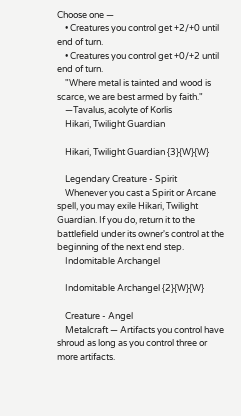Choose one —
    • Creatures you control get +2/+0 until end of turn.
    • Creatures you control get +0/+2 until end of turn.
    "Where metal is tainted and wood is scarce, we are best armed by faith."
    —Tavalus, acolyte of Korlis
    Hikari, Twilight Guardian

    Hikari, Twilight Guardian {3}{W}{W}

    Legendary Creature - Spirit
    Whenever you cast a Spirit or Arcane spell, you may exile Hikari, Twilight Guardian. If you do, return it to the battlefield under its owner's control at the beginning of the next end step.
    Indomitable Archangel

    Indomitable Archangel {2}{W}{W}

    Creature - Angel
    Metalcraft — Artifacts you control have shroud as long as you control three or more artifacts.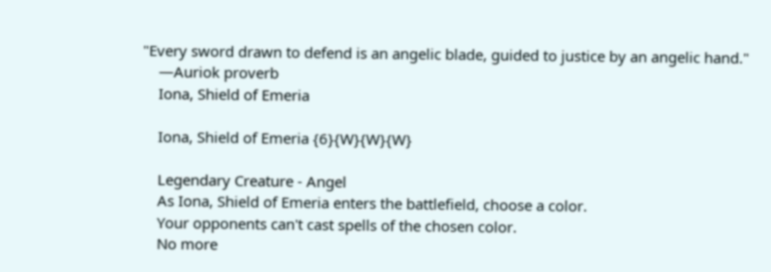"Every sword drawn to defend is an angelic blade, guided to justice by an angelic hand."
    —Auriok proverb
    Iona, Shield of Emeria

    Iona, Shield of Emeria {6}{W}{W}{W}

    Legendary Creature - Angel
    As Iona, Shield of Emeria enters the battlefield, choose a color.
    Your opponents can't cast spells of the chosen color.
    No more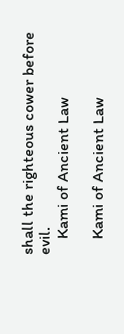shall the righteous cower before evil.
    Kami of Ancient Law

    Kami of Ancient Law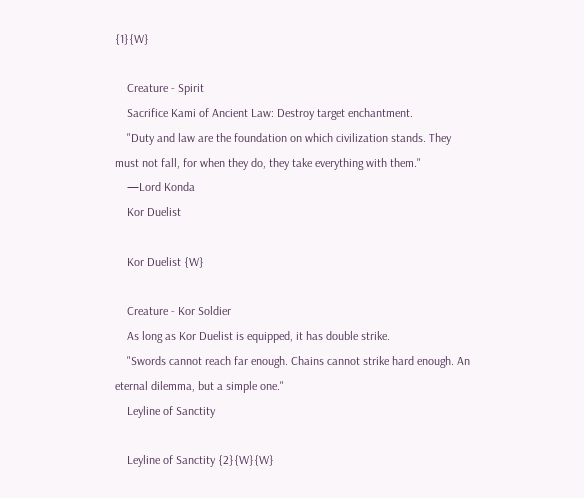{1}{W}

    Creature - Spirit
    Sacrifice Kami of Ancient Law: Destroy target enchantment.
    "Duty and law are the foundation on which civilization stands. They must not fall, for when they do, they take everything with them."
    —Lord Konda
    Kor Duelist

    Kor Duelist {W}

    Creature - Kor Soldier
    As long as Kor Duelist is equipped, it has double strike.
    "Swords cannot reach far enough. Chains cannot strike hard enough. An eternal dilemma, but a simple one."
    Leyline of Sanctity

    Leyline of Sanctity {2}{W}{W}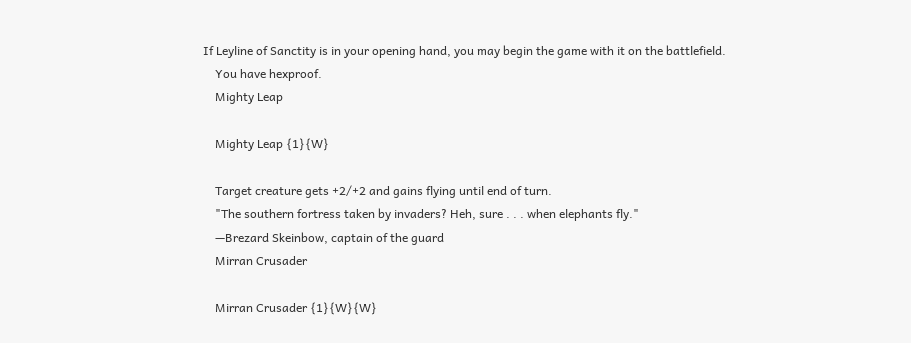If Leyline of Sanctity is in your opening hand, you may begin the game with it on the battlefield.
    You have hexproof.
    Mighty Leap

    Mighty Leap {1}{W}

    Target creature gets +2/+2 and gains flying until end of turn.
    "The southern fortress taken by invaders? Heh, sure . . . when elephants fly."
    —Brezard Skeinbow, captain of the guard
    Mirran Crusader

    Mirran Crusader {1}{W}{W}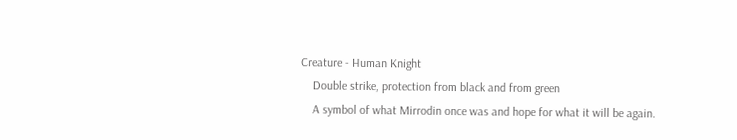Creature - Human Knight
    Double strike, protection from black and from green
    A symbol of what Mirrodin once was and hope for what it will be again.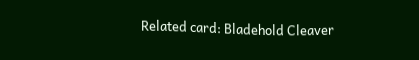Related card: Bladehold Cleaver